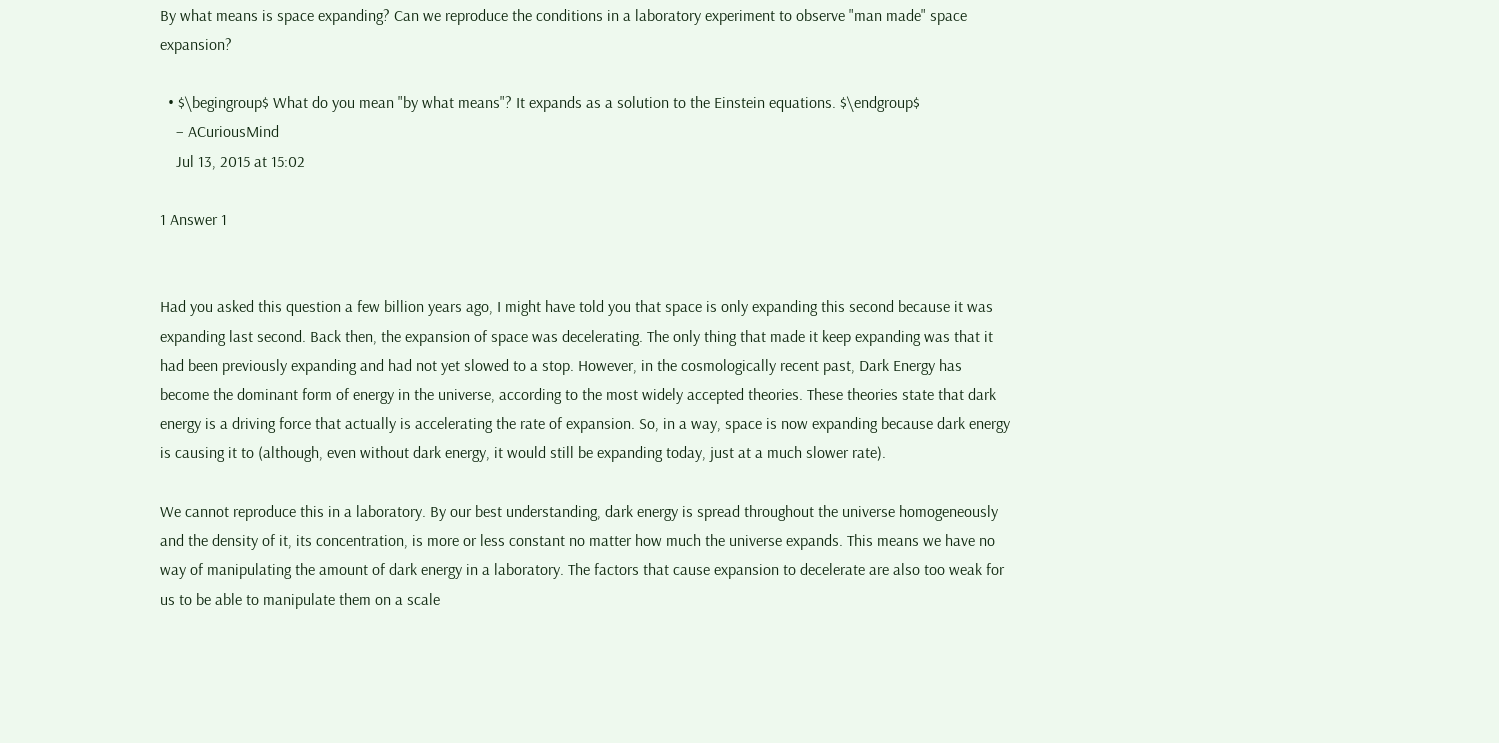By what means is space expanding? Can we reproduce the conditions in a laboratory experiment to observe "man made" space expansion?

  • $\begingroup$ What do you mean "by what means"? It expands as a solution to the Einstein equations. $\endgroup$
    – ACuriousMind
    Jul 13, 2015 at 15:02

1 Answer 1


Had you asked this question a few billion years ago, I might have told you that space is only expanding this second because it was expanding last second. Back then, the expansion of space was decelerating. The only thing that made it keep expanding was that it had been previously expanding and had not yet slowed to a stop. However, in the cosmologically recent past, Dark Energy has become the dominant form of energy in the universe, according to the most widely accepted theories. These theories state that dark energy is a driving force that actually is accelerating the rate of expansion. So, in a way, space is now expanding because dark energy is causing it to (although, even without dark energy, it would still be expanding today, just at a much slower rate).

We cannot reproduce this in a laboratory. By our best understanding, dark energy is spread throughout the universe homogeneously and the density of it, its concentration, is more or less constant no matter how much the universe expands. This means we have no way of manipulating the amount of dark energy in a laboratory. The factors that cause expansion to decelerate are also too weak for us to be able to manipulate them on a scale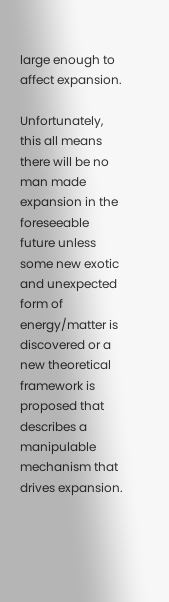large enough to affect expansion.

Unfortunately, this all means there will be no man made expansion in the foreseeable future unless some new exotic and unexpected form of energy/matter is discovered or a new theoretical framework is proposed that describes a manipulable mechanism that drives expansion.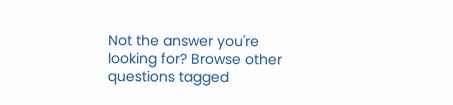Not the answer you're looking for? Browse other questions tagged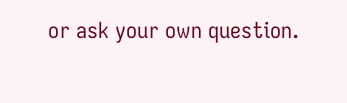or ask your own question.